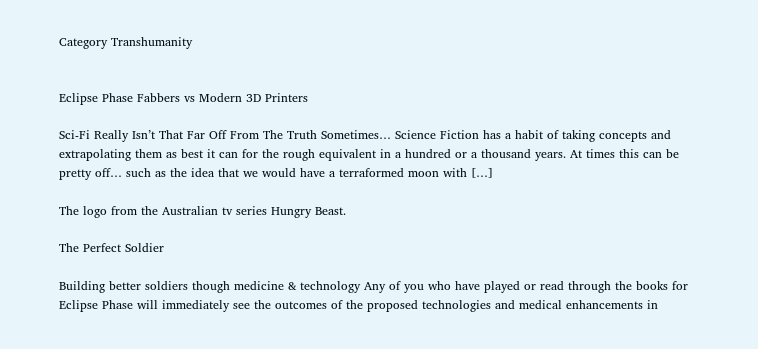Category Transhumanity


Eclipse Phase Fabbers vs Modern 3D Printers

Sci-Fi Really Isn’t That Far Off From The Truth Sometimes… Science Fiction has a habit of taking concepts and extrapolating them as best it can for the rough equivalent in a hundred or a thousand years. At times this can be pretty off… such as the idea that we would have a terraformed moon with […]

The logo from the Australian tv series Hungry Beast.

The Perfect Soldier

Building better soldiers though medicine & technology Any of you who have played or read through the books for Eclipse Phase will immediately see the outcomes of the proposed technologies and medical enhancements in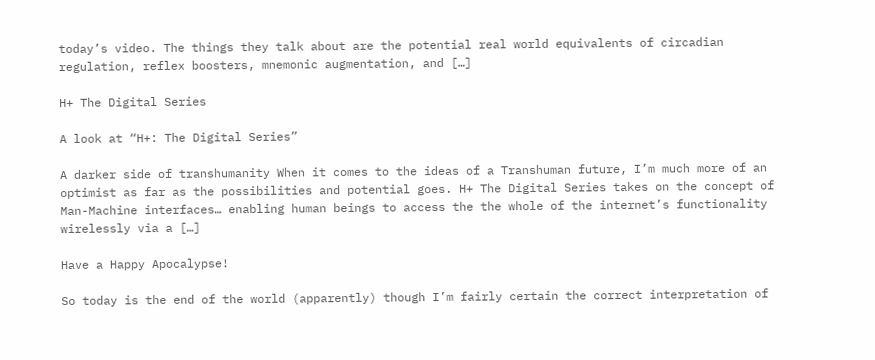today’s video. The things they talk about are the potential real world equivalents of circadian regulation, reflex boosters, mnemonic augmentation, and […]

H+ The Digital Series

A look at “H+: The Digital Series”

A darker side of transhumanity When it comes to the ideas of a Transhuman future, I’m much more of an optimist as far as the possibilities and potential goes. H+ The Digital Series takes on the concept of Man-Machine interfaces… enabling human beings to access the the whole of the internet’s functionality wirelessly via a […]

Have a Happy Apocalypse!

So today is the end of the world (apparently) though I’m fairly certain the correct interpretation of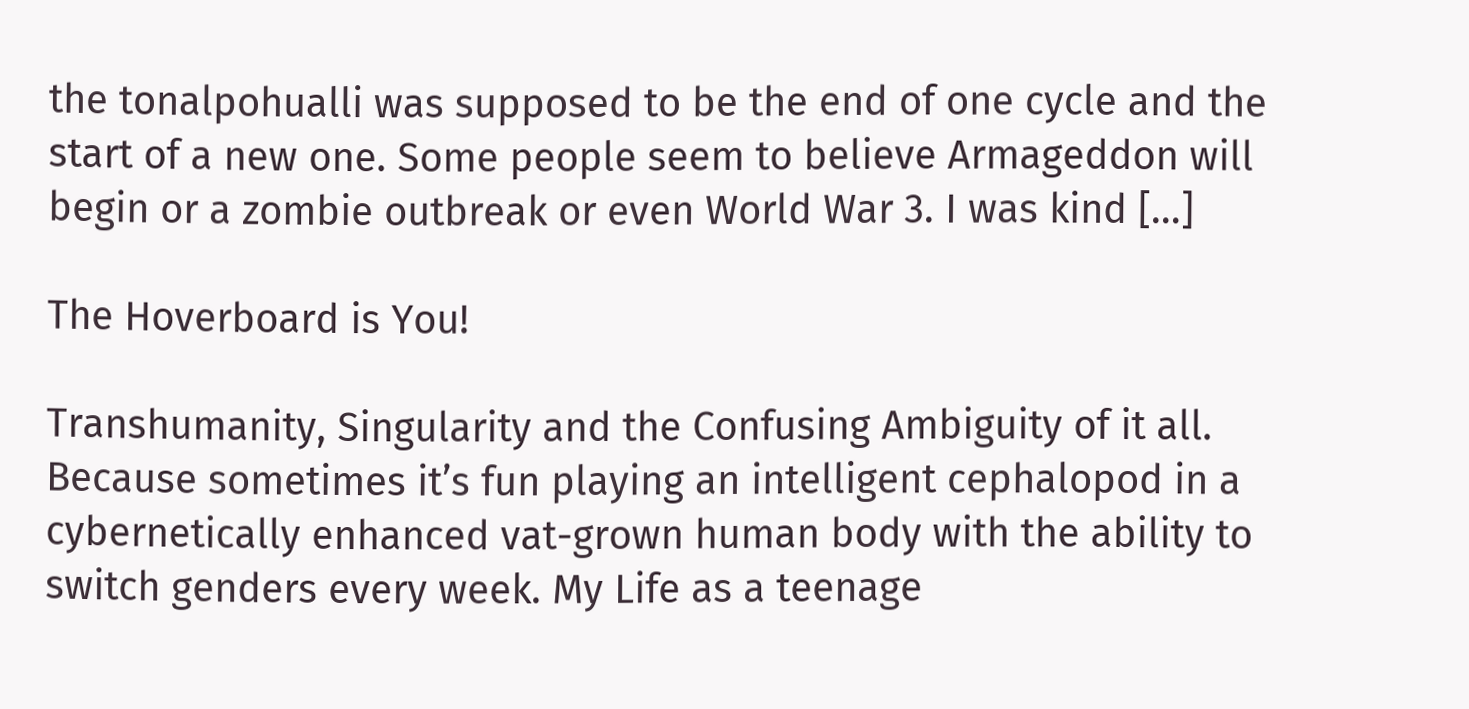the tonalpohualli was supposed to be the end of one cycle and the start of a new one. Some people seem to believe Armageddon will begin or a zombie outbreak or even World War 3. I was kind […]

The Hoverboard is You!

Transhumanity, Singularity and the Confusing Ambiguity of it all. Because sometimes it’s fun playing an intelligent cephalopod in a cybernetically enhanced vat-grown human body with the ability to switch genders every week. My Life as a teenage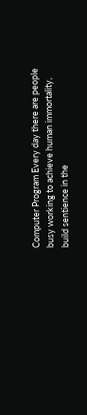Computer Program Every day there are people busy working to achieve human immortality, build sentience in the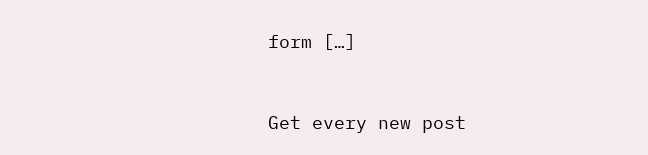form […]


Get every new post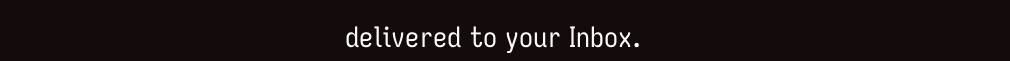delivered to your Inbox.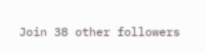Join 38 other followers